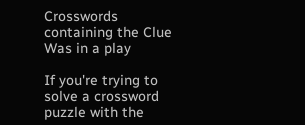Crosswords containing the Clue Was in a play

If you're trying to solve a crossword puzzle with the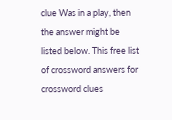clue Was in a play, then the answer might be listed below. This free list of crossword answers for crossword clues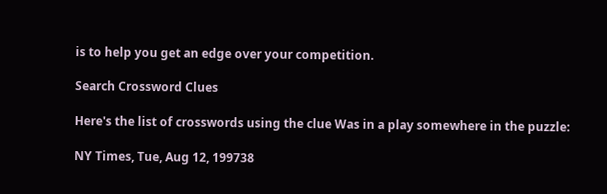is to help you get an edge over your competition.

Search Crossword Clues

Here's the list of crosswords using the clue Was in a play somewhere in the puzzle:

NY Times, Tue, Aug 12, 199738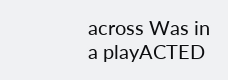across Was in a playACTED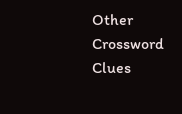Other Crossword Clues